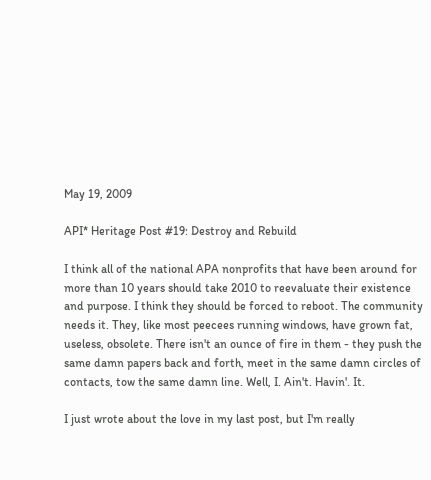May 19, 2009

API* Heritage Post #19: Destroy and Rebuild

I think all of the national APA nonprofits that have been around for more than 10 years should take 2010 to reevaluate their existence and purpose. I think they should be forced to reboot. The community needs it. They, like most peecees running windows, have grown fat, useless, obsolete. There isn't an ounce of fire in them - they push the same damn papers back and forth, meet in the same damn circles of contacts, tow the same damn line. Well, I. Ain't. Havin'. It.

I just wrote about the love in my last post, but I'm really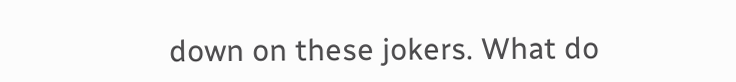down on these jokers. What do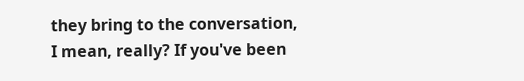they bring to the conversation, I mean, really? If you've been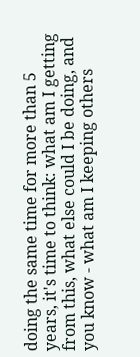doing the same time for more than 5 years, it's time to think: what am I getting from this, what else could I be doing, and you know - what am I keeping others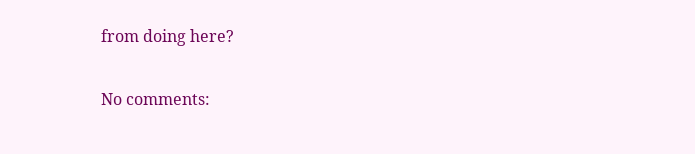from doing here?

No comments: